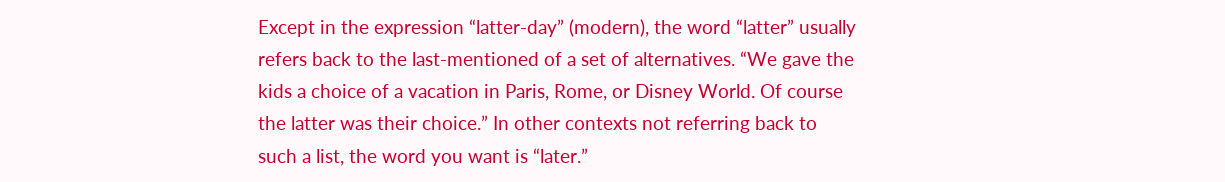Except in the expression “latter-day” (modern), the word “latter” usually refers back to the last-mentioned of a set of alternatives. “We gave the kids a choice of a vacation in Paris, Rome, or Disney World. Of course the latter was their choice.” In other contexts not referring back to such a list, the word you want is “later.”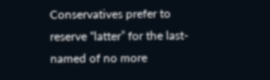Conservatives prefer to reserve “latter” for the last-named of no more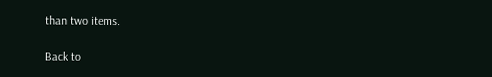than two items.

Back to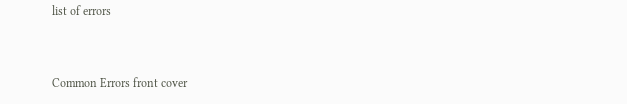list of errors


Common Errors front cover